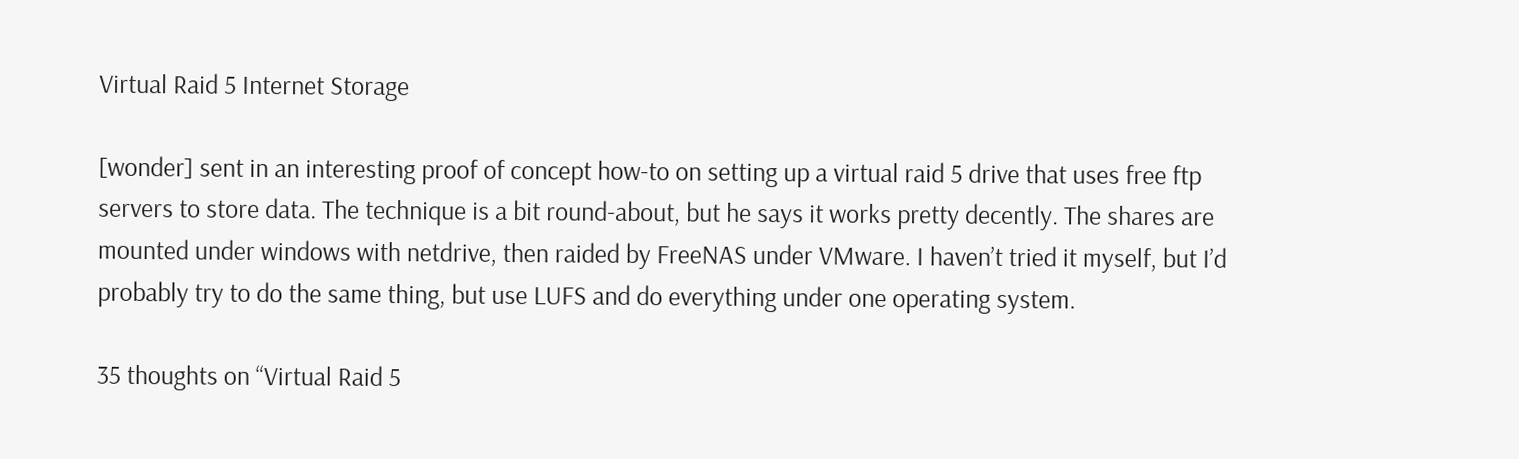Virtual Raid 5 Internet Storage

[wonder] sent in an interesting proof of concept how-to on setting up a virtual raid 5 drive that uses free ftp servers to store data. The technique is a bit round-about, but he says it works pretty decently. The shares are mounted under windows with netdrive, then raided by FreeNAS under VMware. I haven’t tried it myself, but I’d probably try to do the same thing, but use LUFS and do everything under one operating system.

35 thoughts on “Virtual Raid 5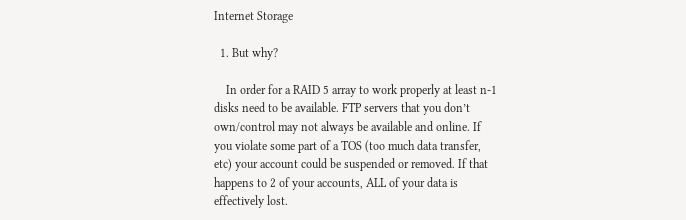Internet Storage

  1. But why?

    In order for a RAID 5 array to work properly at least n-1 disks need to be available. FTP servers that you don’t own/control may not always be available and online. If you violate some part of a TOS (too much data transfer, etc) your account could be suspended or removed. If that happens to 2 of your accounts, ALL of your data is effectively lost.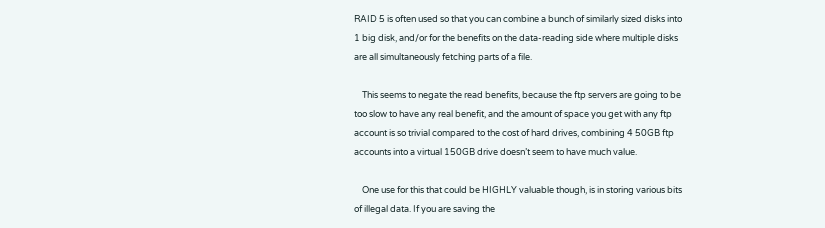RAID 5 is often used so that you can combine a bunch of similarly sized disks into 1 big disk, and/or for the benefits on the data-reading side where multiple disks are all simultaneously fetching parts of a file.

    This seems to negate the read benefits, because the ftp servers are going to be too slow to have any real benefit, and the amount of space you get with any ftp account is so trivial compared to the cost of hard drives, combining 4 50GB ftp accounts into a virtual 150GB drive doesn’t seem to have much value.

    One use for this that could be HIGHLY valuable though, is in storing various bits of illegal data. If you are saving the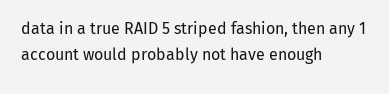data in a true RAID 5 striped fashion, then any 1 account would probably not have enough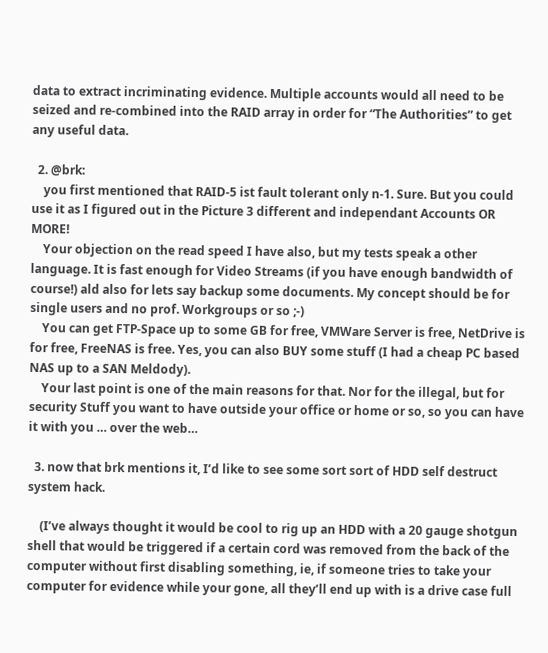data to extract incriminating evidence. Multiple accounts would all need to be seized and re-combined into the RAID array in order for “The Authorities” to get any useful data.

  2. @brk:
    you first mentioned that RAID-5 ist fault tolerant only n-1. Sure. But you could use it as I figured out in the Picture 3 different and independant Accounts OR MORE!
    Your objection on the read speed I have also, but my tests speak a other language. It is fast enough for Video Streams (if you have enough bandwidth of course!) ald also for lets say backup some documents. My concept should be for single users and no prof. Workgroups or so ;-)
    You can get FTP-Space up to some GB for free, VMWare Server is free, NetDrive is for free, FreeNAS is free. Yes, you can also BUY some stuff (I had a cheap PC based NAS up to a SAN Meldody).
    Your last point is one of the main reasons for that. Nor for the illegal, but for security Stuff you want to have outside your office or home or so, so you can have it with you … over the web…

  3. now that brk mentions it, I’d like to see some sort sort of HDD self destruct system hack.

    (I’ve always thought it would be cool to rig up an HDD with a 20 gauge shotgun shell that would be triggered if a certain cord was removed from the back of the computer without first disabling something, ie, if someone tries to take your computer for evidence while your gone, all they’ll end up with is a drive case full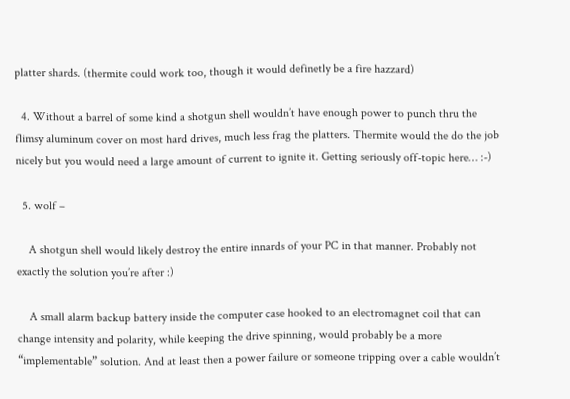platter shards. (thermite could work too, though it would definetly be a fire hazzard)

  4. Without a barrel of some kind a shotgun shell wouldn’t have enough power to punch thru the flimsy aluminum cover on most hard drives, much less frag the platters. Thermite would the do the job nicely but you would need a large amount of current to ignite it. Getting seriously off-topic here… :-)

  5. wolf –

    A shotgun shell would likely destroy the entire innards of your PC in that manner. Probably not exactly the solution you’re after :)

    A small alarm backup battery inside the computer case hooked to an electromagnet coil that can change intensity and polarity, while keeping the drive spinning, would probably be a more “implementable” solution. And at least then a power failure or someone tripping over a cable wouldn’t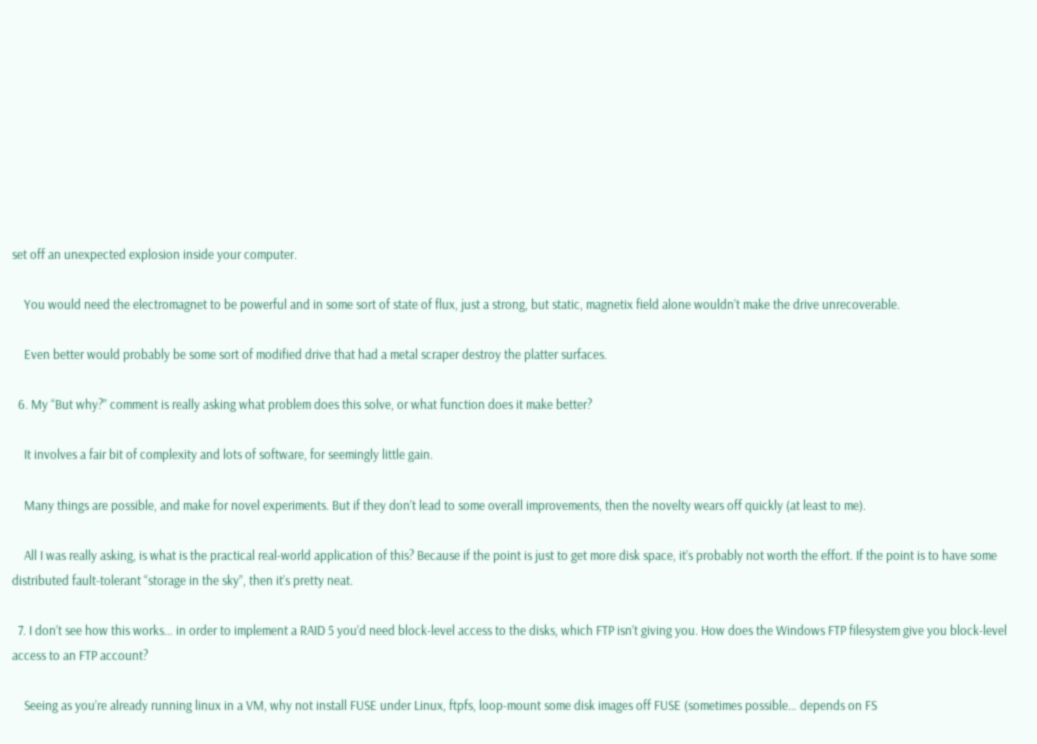set off an unexpected explosion inside your computer.

    You would need the electromagnet to be powerful and in some sort of state of flux, just a strong, but static, magnetix field alone wouldn’t make the drive unrecoverable.

    Even better would probably be some sort of modified drive that had a metal scraper destroy the platter surfaces.

  6. My “But why?” comment is really asking what problem does this solve, or what function does it make better?

    It involves a fair bit of complexity and lots of software, for seemingly little gain.

    Many things are possible, and make for novel experiments. But if they don’t lead to some overall improvements, then the novelty wears off quickly (at least to me).

    All I was really asking, is what is the practical real-world application of this? Because if the point is just to get more disk space, it’s probably not worth the effort. If the point is to have some distributed fault-tolerant “storage in the sky”, then it’s pretty neat.

  7. I don’t see how this works… in order to implement a RAID 5 you’d need block-level access to the disks, which FTP isn’t giving you. How does the Windows FTP filesystem give you block-level access to an FTP account?

    Seeing as you’re already running linux in a VM, why not install FUSE under Linux, ftpfs, loop-mount some disk images off FUSE (sometimes possible… depends on FS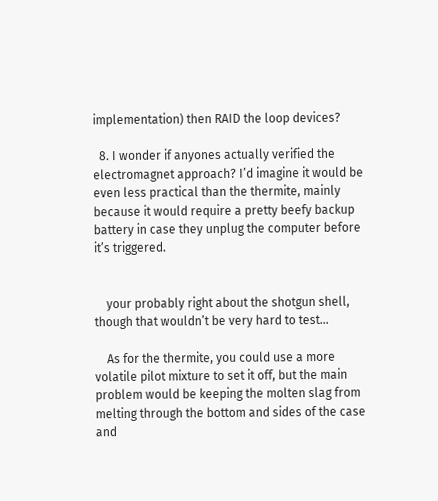implementation) then RAID the loop devices?

  8. I wonder if anyones actually verified the electromagnet approach? I’d imagine it would be even less practical than the thermite, mainly because it would require a pretty beefy backup battery in case they unplug the computer before it’s triggered.


    your probably right about the shotgun shell, though that wouldn’t be very hard to test…

    As for the thermite, you could use a more volatile pilot mixture to set it off, but the main problem would be keeping the molten slag from melting through the bottom and sides of the case and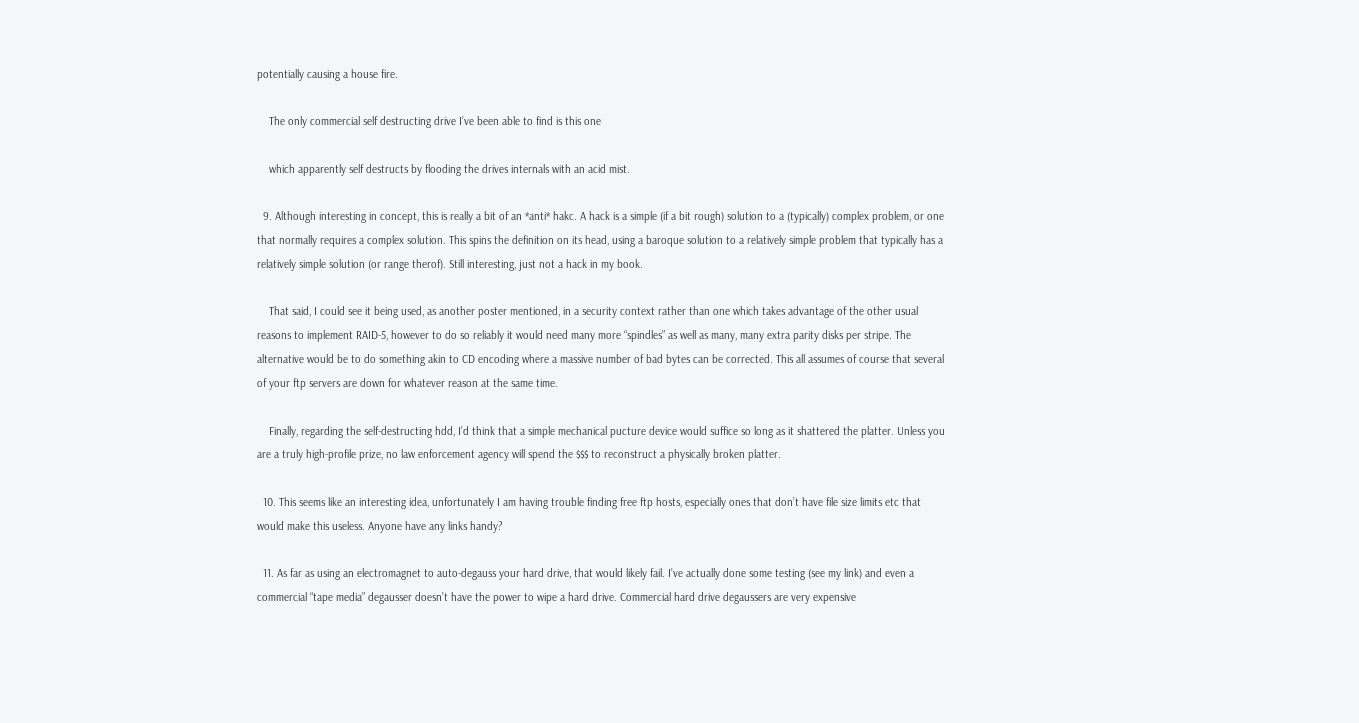potentially causing a house fire.

    The only commercial self destructing drive I’ve been able to find is this one

    which apparently self destructs by flooding the drives internals with an acid mist.

  9. Although interesting in concept, this is really a bit of an *anti* hakc. A hack is a simple (if a bit rough) solution to a (typically) complex problem, or one that normally requires a complex solution. This spins the definition on its head, using a baroque solution to a relatively simple problem that typically has a relatively simple solution (or range therof). Still interesting, just not a hack in my book.

    That said, I could see it being used, as another poster mentioned, in a security context rather than one which takes advantage of the other usual reasons to implement RAID-5, however to do so reliably it would need many more “spindles” as well as many, many extra parity disks per stripe. The alternative would be to do something akin to CD encoding where a massive number of bad bytes can be corrected. This all assumes of course that several of your ftp servers are down for whatever reason at the same time.

    Finally, regarding the self-destructing hdd, I’d think that a simple mechanical pucture device would suffice so long as it shattered the platter. Unless you are a truly high-profile prize, no law enforcement agency will spend the $$$ to reconstruct a physically broken platter.

  10. This seems like an interesting idea, unfortunately I am having trouble finding free ftp hosts, especially ones that don’t have file size limits etc that would make this useless. Anyone have any links handy?

  11. As far as using an electromagnet to auto-degauss your hard drive, that would likely fail. I’ve actually done some testing (see my link) and even a commercial “tape media” degausser doesn’t have the power to wipe a hard drive. Commercial hard drive degaussers are very expensive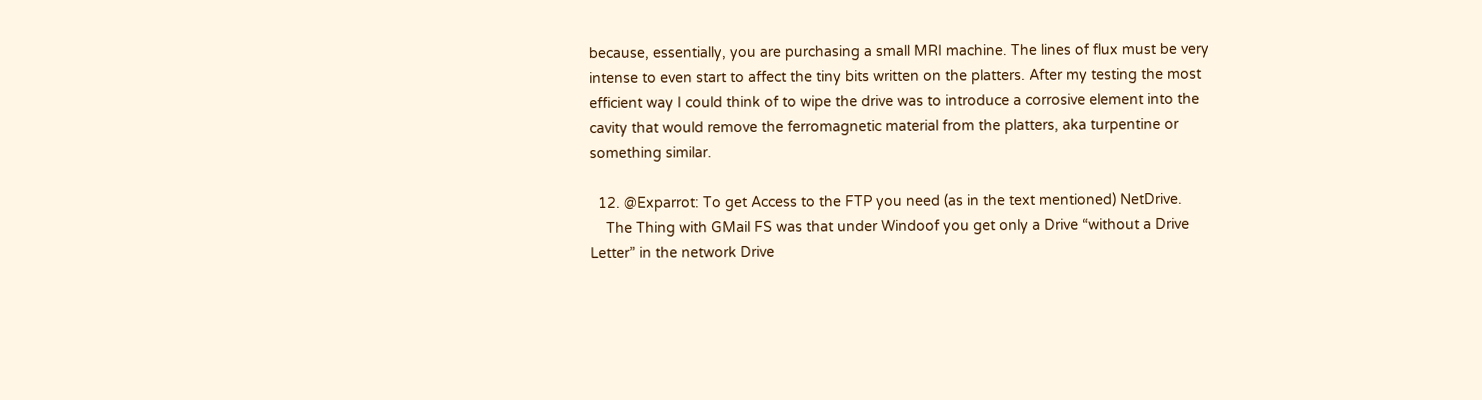because, essentially, you are purchasing a small MRI machine. The lines of flux must be very intense to even start to affect the tiny bits written on the platters. After my testing the most efficient way I could think of to wipe the drive was to introduce a corrosive element into the cavity that would remove the ferromagnetic material from the platters, aka turpentine or something similar.

  12. @Exparrot: To get Access to the FTP you need (as in the text mentioned) NetDrive.
    The Thing with GMail FS was that under Windoof you get only a Drive “without a Drive Letter” in the network Drive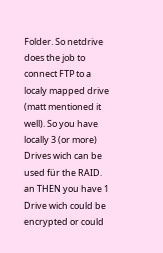Folder. So netdrive does the job to connect FTP to a localy mapped drive (matt mentioned it well). So you have locally 3 (or more) Drives wich can be used für the RAID. an THEN you have 1 Drive wich could be encrypted or could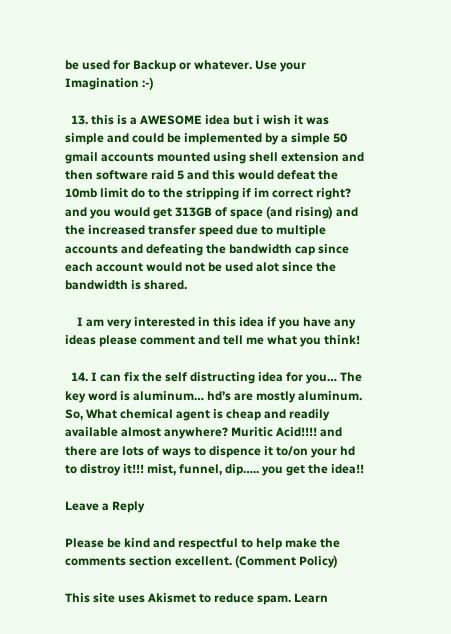be used for Backup or whatever. Use your Imagination :-)

  13. this is a AWESOME idea but i wish it was simple and could be implemented by a simple 50 gmail accounts mounted using shell extension and then software raid 5 and this would defeat the 10mb limit do to the stripping if im correct right? and you would get 313GB of space (and rising) and the increased transfer speed due to multiple accounts and defeating the bandwidth cap since each account would not be used alot since the bandwidth is shared.

    I am very interested in this idea if you have any ideas please comment and tell me what you think!

  14. I can fix the self distructing idea for you… The key word is aluminum… hd’s are mostly aluminum. So, What chemical agent is cheap and readily available almost anywhere? Muritic Acid!!!! and there are lots of ways to dispence it to/on your hd to distroy it!!! mist, funnel, dip….. you get the idea!!

Leave a Reply

Please be kind and respectful to help make the comments section excellent. (Comment Policy)

This site uses Akismet to reduce spam. Learn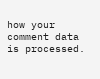how your comment data is processed.